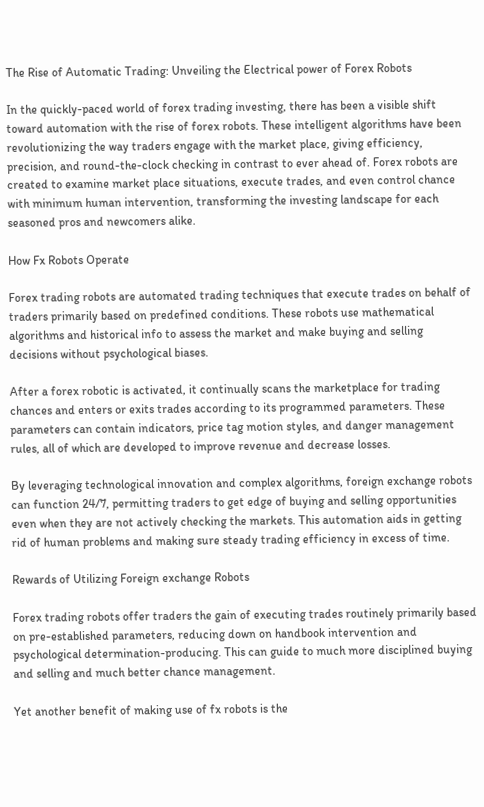The Rise of Automatic Trading: Unveiling the Electrical power of Forex Robots

In the quickly-paced world of forex trading investing, there has been a visible shift toward automation with the rise of forex robots. These intelligent algorithms have been revolutionizing the way traders engage with the market place, giving efficiency, precision, and round-the-clock checking in contrast to ever ahead of. Forex robots are created to examine market place situations, execute trades, and even control chance with minimum human intervention, transforming the investing landscape for each seasoned pros and newcomers alike.

How Fx Robots Operate

Forex trading robots are automated trading techniques that execute trades on behalf of traders primarily based on predefined conditions. These robots use mathematical algorithms and historical info to assess the market and make buying and selling decisions without psychological biases.

After a forex robotic is activated, it continually scans the marketplace for trading chances and enters or exits trades according to its programmed parameters. These parameters can contain indicators, price tag motion styles, and danger management rules, all of which are developed to improve revenue and decrease losses.

By leveraging technological innovation and complex algorithms, foreign exchange robots can function 24/7, permitting traders to get edge of buying and selling opportunities even when they are not actively checking the markets. This automation aids in getting rid of human problems and making sure steady trading efficiency in excess of time.

Rewards of Utilizing Foreign exchange Robots

Forex trading robots offer traders the gain of executing trades routinely primarily based on pre-established parameters, reducing down on handbook intervention and psychological determination-producing. This can guide to much more disciplined buying and selling and much better chance management.

Yet another benefit of making use of fx robots is the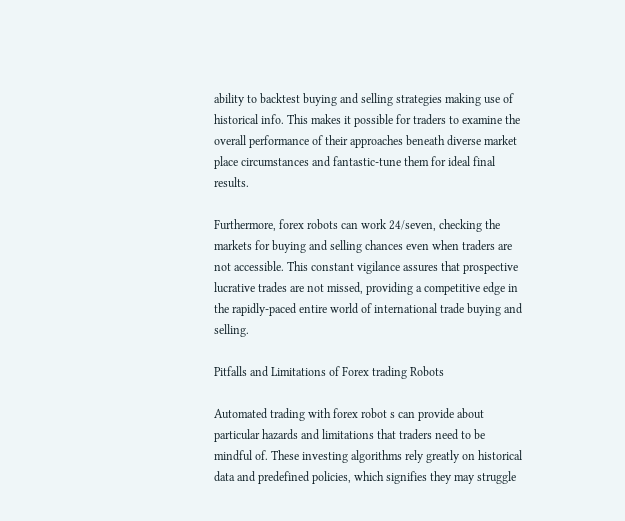ability to backtest buying and selling strategies making use of historical info. This makes it possible for traders to examine the overall performance of their approaches beneath diverse market place circumstances and fantastic-tune them for ideal final results.

Furthermore, forex robots can work 24/seven, checking the markets for buying and selling chances even when traders are not accessible. This constant vigilance assures that prospective lucrative trades are not missed, providing a competitive edge in the rapidly-paced entire world of international trade buying and selling.

Pitfalls and Limitations of Forex trading Robots

Automated trading with forex robot s can provide about particular hazards and limitations that traders need to be mindful of. These investing algorithms rely greatly on historical data and predefined policies, which signifies they may struggle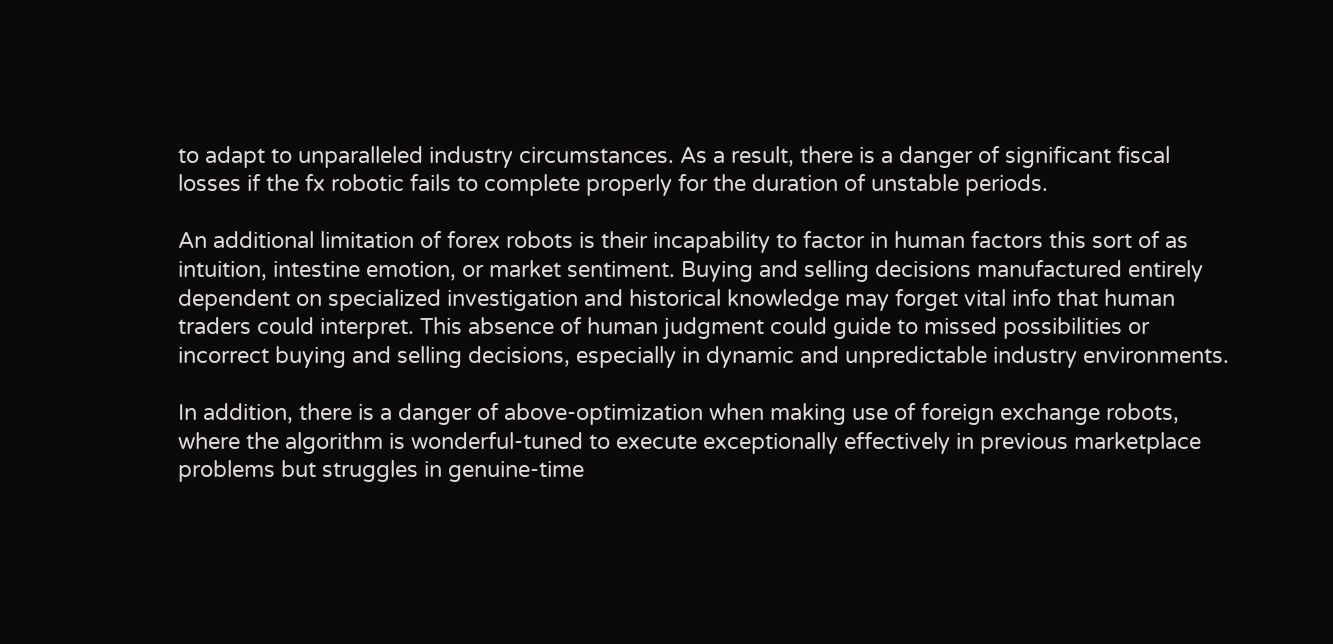to adapt to unparalleled industry circumstances. As a result, there is a danger of significant fiscal losses if the fx robotic fails to complete properly for the duration of unstable periods.

An additional limitation of forex robots is their incapability to factor in human factors this sort of as intuition, intestine emotion, or market sentiment. Buying and selling decisions manufactured entirely dependent on specialized investigation and historical knowledge may forget vital info that human traders could interpret. This absence of human judgment could guide to missed possibilities or incorrect buying and selling decisions, especially in dynamic and unpredictable industry environments.

In addition, there is a danger of above-optimization when making use of foreign exchange robots, where the algorithm is wonderful-tuned to execute exceptionally effectively in previous marketplace problems but struggles in genuine-time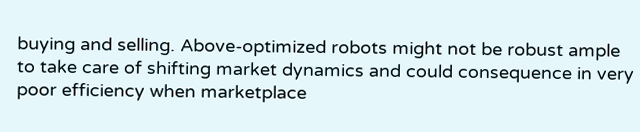buying and selling. Above-optimized robots might not be robust ample to take care of shifting market dynamics and could consequence in very poor efficiency when marketplace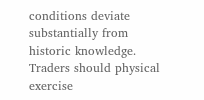conditions deviate substantially from historic knowledge. Traders should physical exercise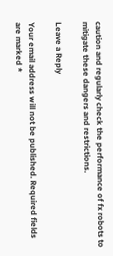caution and regularly check the performance of fx robots to mitigate these dangers and restrictions.

Leave a Reply

Your email address will not be published. Required fields are marked *